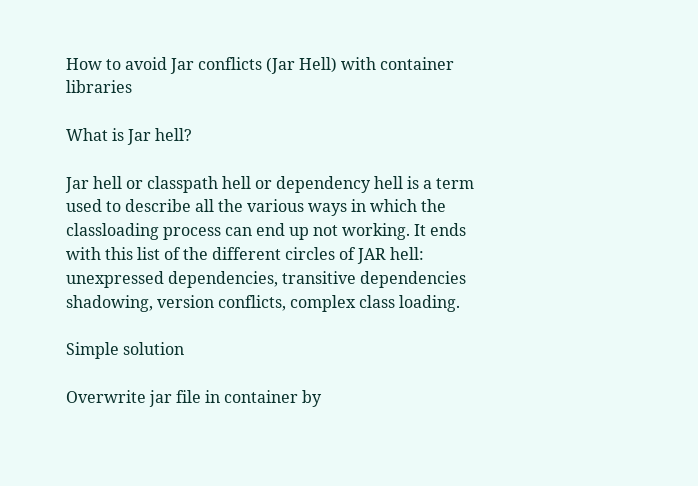How to avoid Jar conflicts (Jar Hell) with container libraries

What is Jar hell?

Jar hell or classpath hell or dependency hell is a term used to describe all the various ways in which the classloading process can end up not working. It ends with this list of the different circles of JAR hell: unexpressed dependencies, transitive dependencies shadowing, version conflicts, complex class loading.

Simple solution

Overwrite jar file in container by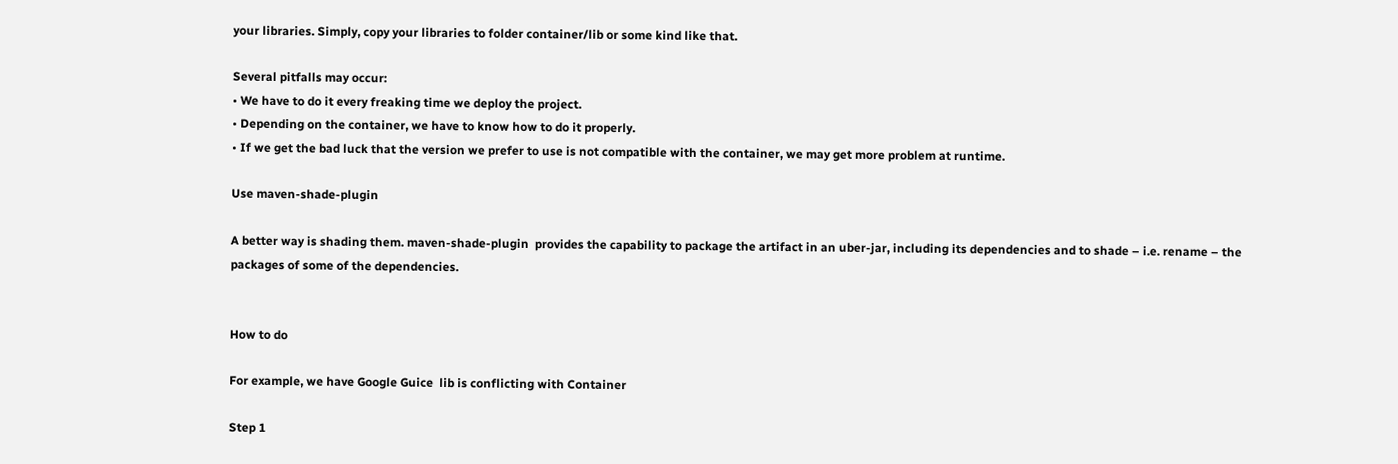your libraries. Simply, copy your libraries to folder container/lib or some kind like that.

Several pitfalls may occur:
• We have to do it every freaking time we deploy the project.
• Depending on the container, we have to know how to do it properly.
• If we get the bad luck that the version we prefer to use is not compatible with the container, we may get more problem at runtime.

Use maven-shade-plugin

A better way is shading them. maven-shade-plugin  provides the capability to package the artifact in an uber-jar, including its dependencies and to shade – i.e. rename – the packages of some of the dependencies.


How to do

For example, we have Google Guice  lib is conflicting with Container

Step 1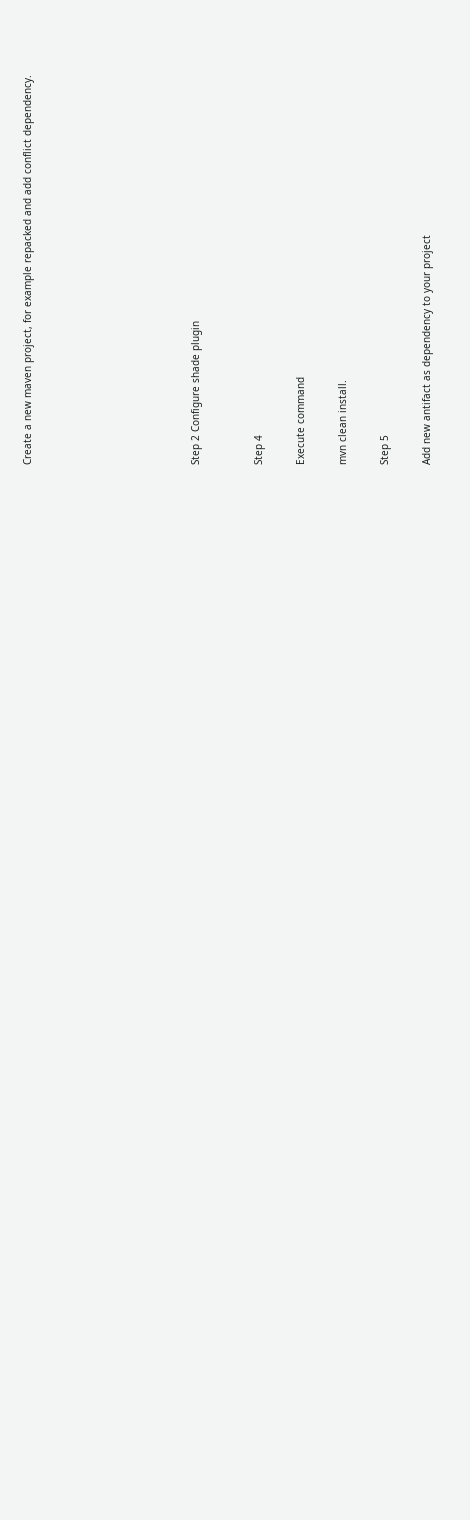Create a new maven project, for example repacked and add conflict dependency.







Step 2 Configure shade plugin


Step 4

Execute command

mvn clean install.

Step 5

Add new antifact as dependency to your project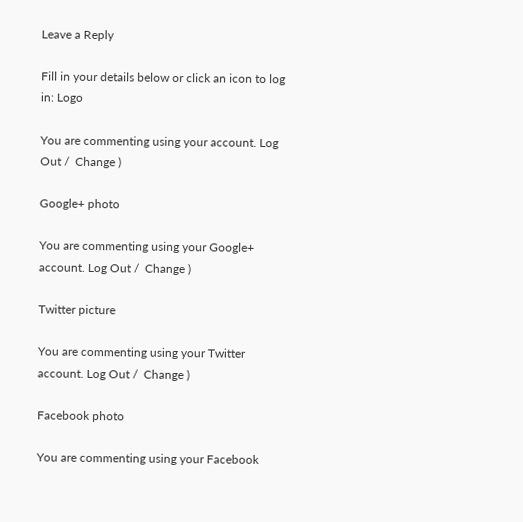Leave a Reply

Fill in your details below or click an icon to log in: Logo

You are commenting using your account. Log Out /  Change )

Google+ photo

You are commenting using your Google+ account. Log Out /  Change )

Twitter picture

You are commenting using your Twitter account. Log Out /  Change )

Facebook photo

You are commenting using your Facebook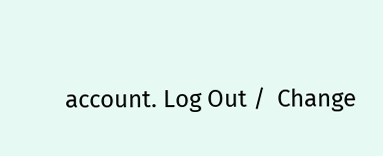account. Log Out /  Change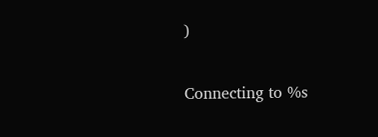)


Connecting to %s